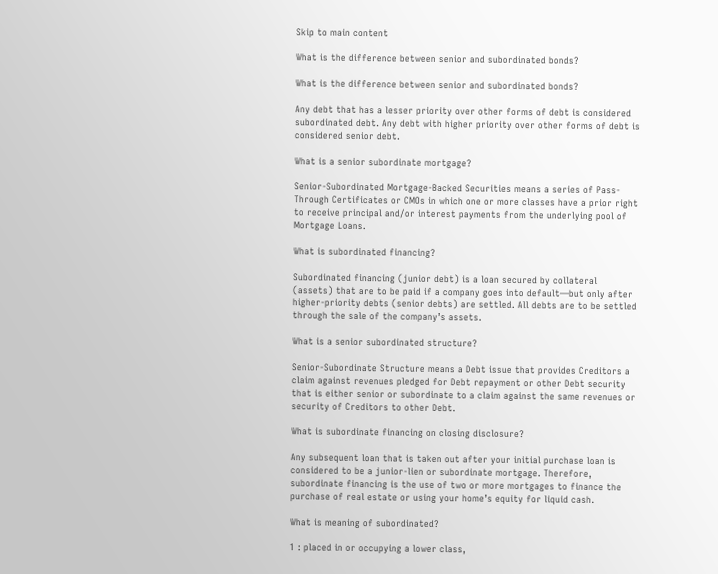Skip to main content

What is the difference between senior and subordinated bonds?

What is the difference between senior and subordinated bonds?

Any debt that has a lesser priority over other forms of debt is considered subordinated debt. Any debt with higher priority over other forms of debt is considered senior debt.

What is a senior subordinate mortgage?

Senior-Subordinated Mortgage-Backed Securities means a series of Pass-Through Certificates or CMOs in which one or more classes have a prior right to receive principal and/or interest payments from the underlying pool of Mortgage Loans.

What is subordinated financing?

Subordinated financing (junior debt) is a loan secured by collateral (assets) that are to be paid if a company goes into default—but only after higher-priority debts (senior debts) are settled. All debts are to be settled through the sale of the company’s assets.

What is a senior subordinated structure?

Senior-Subordinate Structure means a Debt issue that provides Creditors a claim against revenues pledged for Debt repayment or other Debt security that is either senior or subordinate to a claim against the same revenues or security of Creditors to other Debt.

What is subordinate financing on closing disclosure?

Any subsequent loan that is taken out after your initial purchase loan is considered to be a junior-lien or subordinate mortgage. Therefore, subordinate financing is the use of two or more mortgages to finance the purchase of real estate or using your home’s equity for liquid cash.

What is meaning of subordinated?

1 : placed in or occupying a lower class,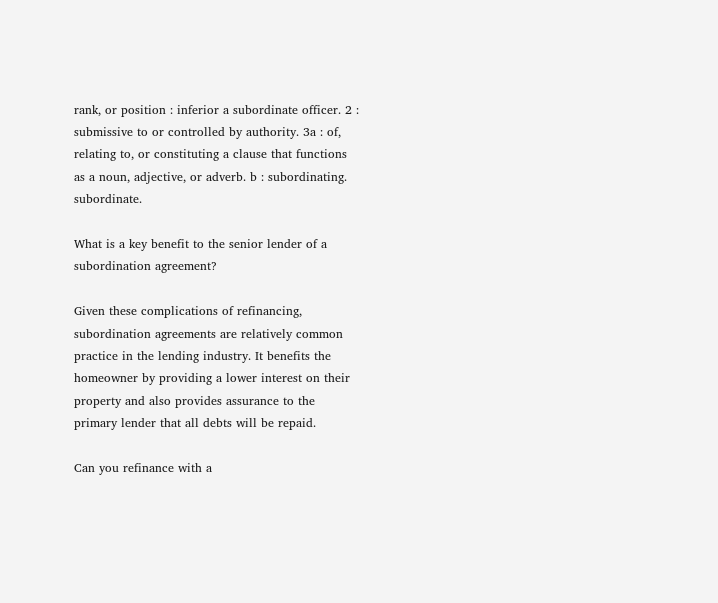rank, or position : inferior a subordinate officer. 2 : submissive to or controlled by authority. 3a : of, relating to, or constituting a clause that functions as a noun, adjective, or adverb. b : subordinating. subordinate.

What is a key benefit to the senior lender of a subordination agreement?

Given these complications of refinancing, subordination agreements are relatively common practice in the lending industry. It benefits the homeowner by providing a lower interest on their property and also provides assurance to the primary lender that all debts will be repaid.

Can you refinance with a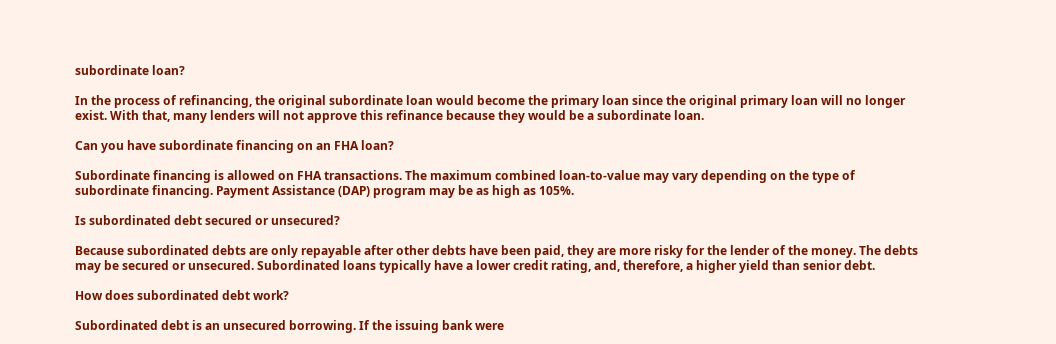subordinate loan?

In the process of refinancing, the original subordinate loan would become the primary loan since the original primary loan will no longer exist. With that, many lenders will not approve this refinance because they would be a subordinate loan.

Can you have subordinate financing on an FHA loan?

Subordinate financing is allowed on FHA transactions. The maximum combined loan-to-value may vary depending on the type of subordinate financing. Payment Assistance (DAP) program may be as high as 105%.

Is subordinated debt secured or unsecured?

Because subordinated debts are only repayable after other debts have been paid, they are more risky for the lender of the money. The debts may be secured or unsecured. Subordinated loans typically have a lower credit rating, and, therefore, a higher yield than senior debt.

How does subordinated debt work?

Subordinated debt is an unsecured borrowing. If the issuing bank were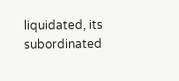liquidated, its subordinated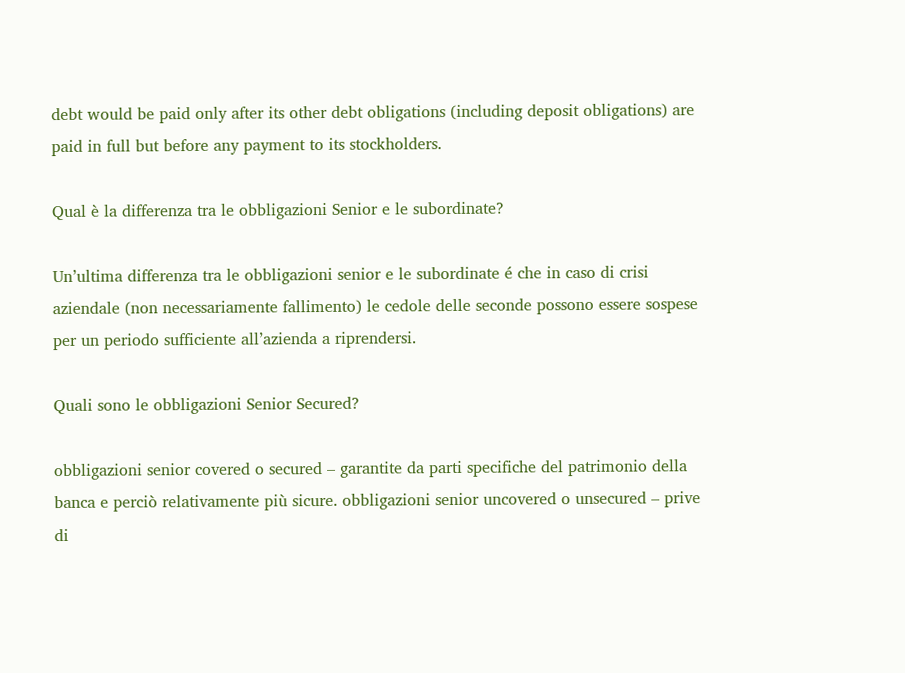debt would be paid only after its other debt obligations (including deposit obligations) are paid in full but before any payment to its stockholders.

Qual è la differenza tra le obbligazioni Senior e le subordinate?

Un’ultima differenza tra le obbligazioni senior e le subordinate é che in caso di crisi aziendale (non necessariamente fallimento) le cedole delle seconde possono essere sospese per un periodo sufficiente all’azienda a riprendersi.

Quali sono le obbligazioni Senior Secured?

obbligazioni senior covered o secured – garantite da parti specifiche del patrimonio della banca e perciò relativamente più sicure. obbligazioni senior uncovered o unsecured – prive di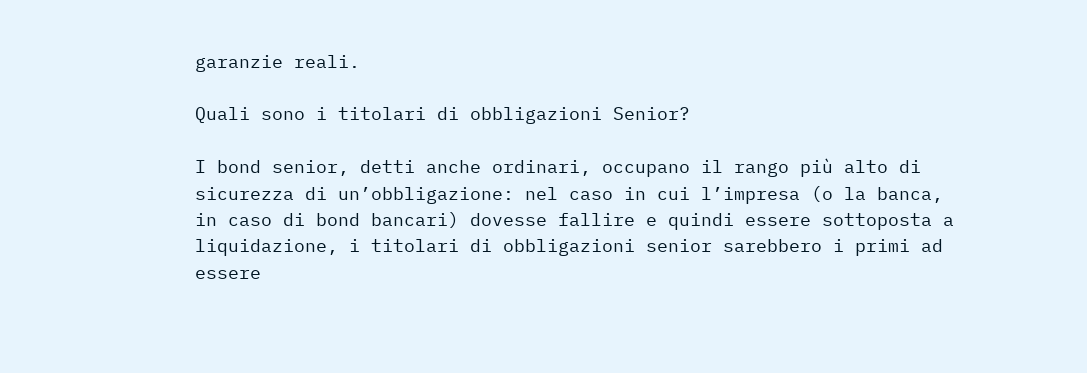garanzie reali.

Quali sono i titolari di obbligazioni Senior?

I bond senior, detti anche ordinari, occupano il rango più alto di sicurezza di un’obbligazione: nel caso in cui l’impresa (o la banca, in caso di bond bancari) dovesse fallire e quindi essere sottoposta a liquidazione, i titolari di obbligazioni senior sarebbero i primi ad essere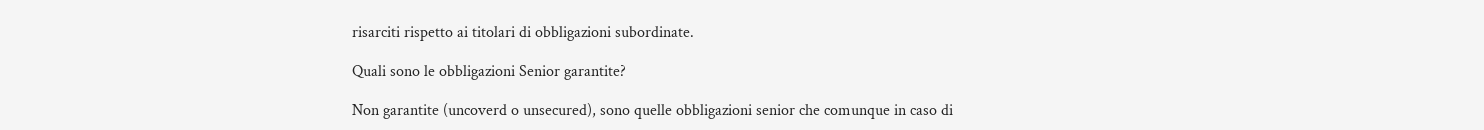risarciti rispetto ai titolari di obbligazioni subordinate.

Quali sono le obbligazioni Senior garantite?

Non garantite (uncoverd o unsecured), sono quelle obbligazioni senior che comunque in caso di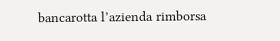bancarotta l’azienda rimborsa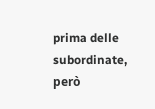prima delle subordinate, però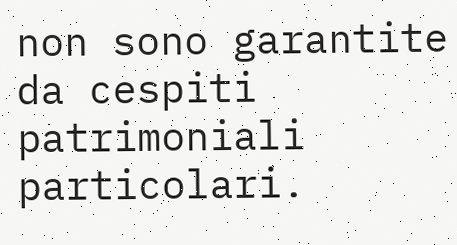non sono garantite da cespiti patrimoniali particolari.